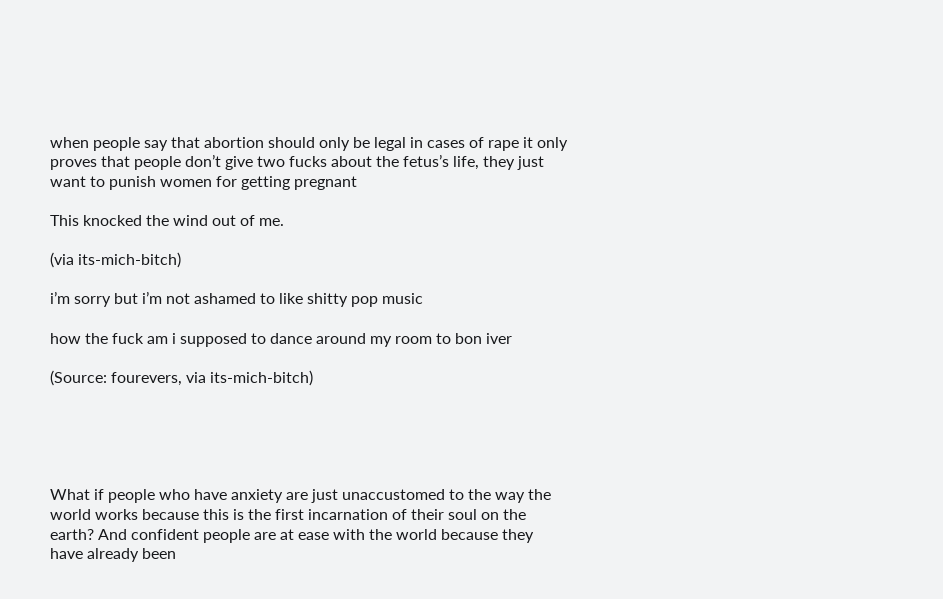when people say that abortion should only be legal in cases of rape it only proves that people don’t give two fucks about the fetus’s life, they just want to punish women for getting pregnant

This knocked the wind out of me.

(via its-mich-bitch)

i’m sorry but i’m not ashamed to like shitty pop music

how the fuck am i supposed to dance around my room to bon iver

(Source: fourevers, via its-mich-bitch)





What if people who have anxiety are just unaccustomed to the way the world works because this is the first incarnation of their soul on the earth? And confident people are at ease with the world because they have already been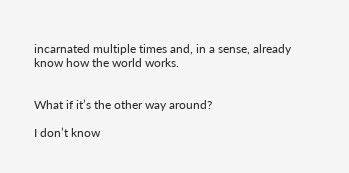incarnated multiple times and, in a sense, already know how the world works.


What if it’s the other way around?

I don’t know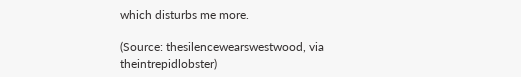which disturbs me more.

(Source: thesilencewearswestwood, via theintrepidlobster)